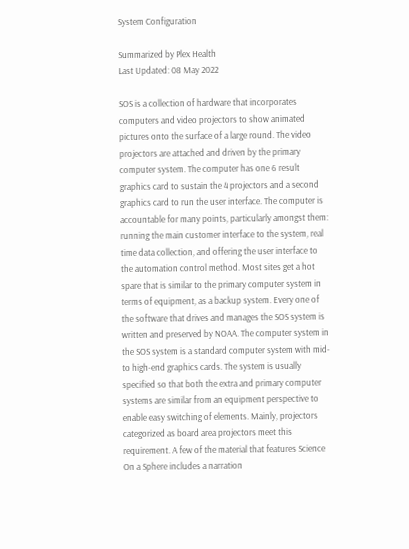System Configuration

Summarized by Plex Health
Last Updated: 08 May 2022

SOS is a collection of hardware that incorporates computers and video projectors to show animated pictures onto the surface of a large round. The video projectors are attached and driven by the primary computer system. The computer has one 6 result graphics card to sustain the 4 projectors and a second graphics card to run the user interface. The computer is accountable for many points, particularly amongst them: running the main customer interface to the system, real time data collection, and offering the user interface to the automation control method. Most sites get a hot spare that is similar to the primary computer system in terms of equipment, as a backup system. Every one of the software that drives and manages the SOS system is written and preserved by NOAA. The computer system in the SOS system is a standard computer system with mid- to high-end graphics cards. The system is usually specified so that both the extra and primary computer systems are similar from an equipment perspective to enable easy switching of elements. Mainly, projectors categorized as board area projectors meet this requirement. A few of the material that features Science On a Sphere includes a narration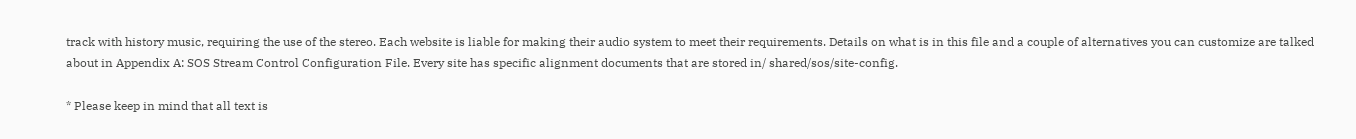track with history music, requiring the use of the stereo. Each website is liable for making their audio system to meet their requirements. Details on what is in this file and a couple of alternatives you can customize are talked about in Appendix A: SOS Stream Control Configuration File. Every site has specific alignment documents that are stored in/ shared/sos/site-config.

* Please keep in mind that all text is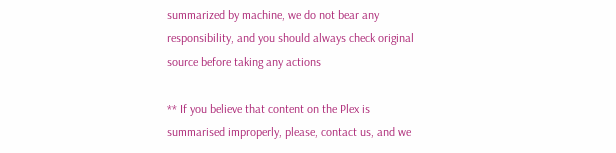summarized by machine, we do not bear any responsibility, and you should always check original source before taking any actions

** If you believe that content on the Plex is summarised improperly, please, contact us, and we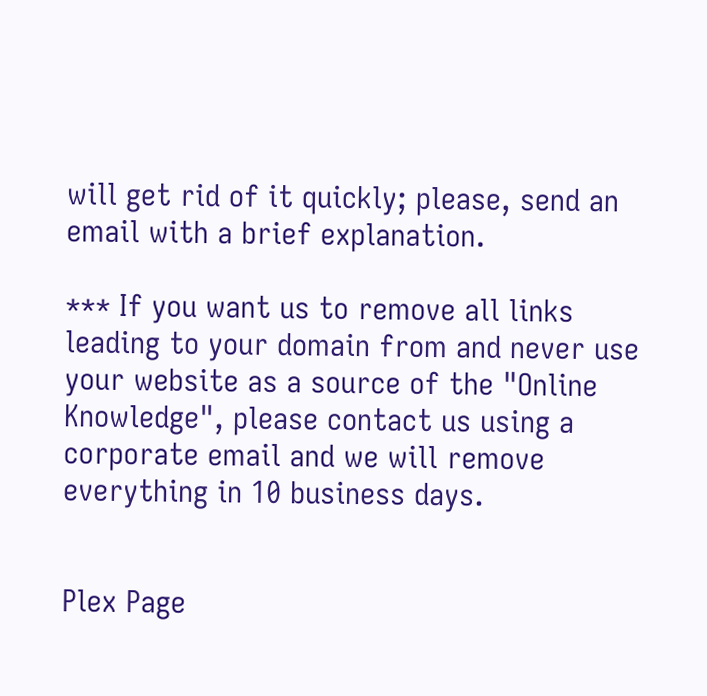will get rid of it quickly; please, send an email with a brief explanation.

*** If you want us to remove all links leading to your domain from and never use your website as a source of the "Online Knowledge", please contact us using a corporate email and we will remove everything in 10 business days.


Plex Page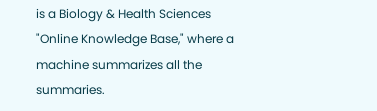is a Biology & Health Sciences "Online Knowledge Base," where a machine summarizes all the summaries.